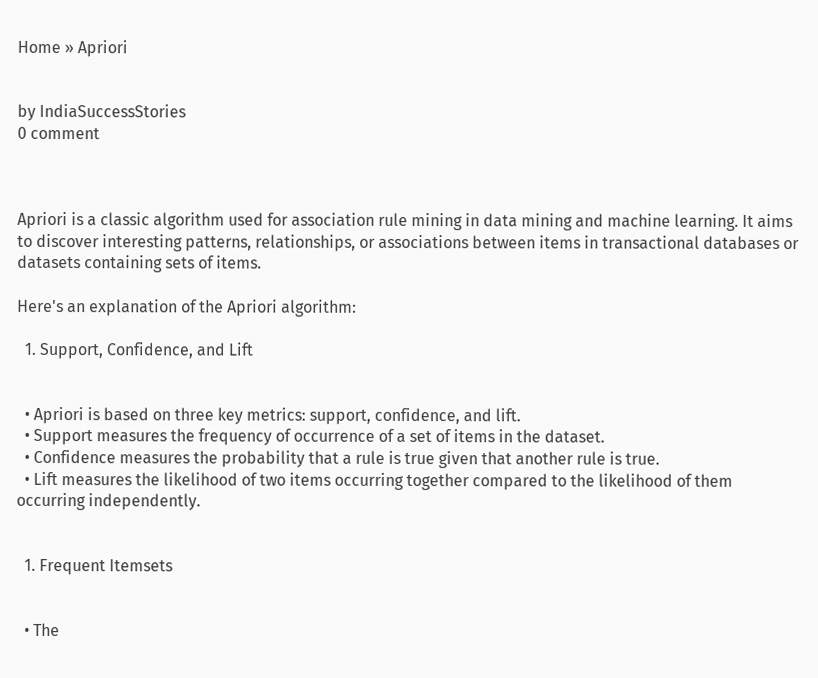Home » Apriori


by IndiaSuccessStories
0 comment



Apriori is a classic algorithm used for association rule mining in data mining and machine learning. It aims to discover interesting patterns, relationships, or associations between items in transactional databases or datasets containing sets of items.

Here's an explanation of the Apriori algorithm:

  1. Support, Confidence, and Lift


  • Apriori is based on three key metrics: support, confidence, and lift.
  • Support measures the frequency of occurrence of a set of items in the dataset.
  • Confidence measures the probability that a rule is true given that another rule is true.
  • Lift measures the likelihood of two items occurring together compared to the likelihood of them occurring independently.


  1. Frequent Itemsets


  • The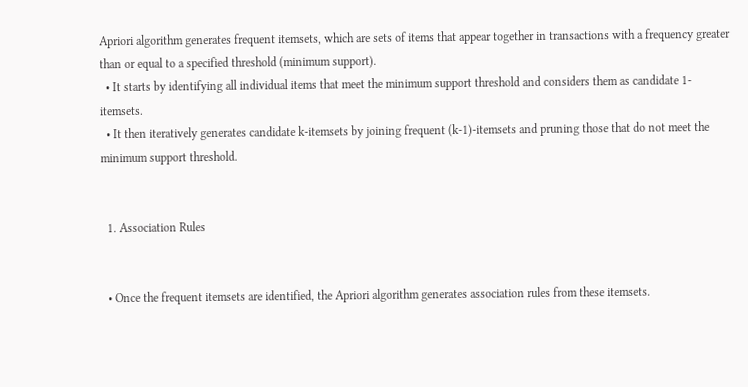Apriori algorithm generates frequent itemsets, which are sets of items that appear together in transactions with a frequency greater than or equal to a specified threshold (minimum support).
  • It starts by identifying all individual items that meet the minimum support threshold and considers them as candidate 1-itemsets.
  • It then iteratively generates candidate k-itemsets by joining frequent (k-1)-itemsets and pruning those that do not meet the minimum support threshold.


  1. Association Rules


  • Once the frequent itemsets are identified, the Apriori algorithm generates association rules from these itemsets.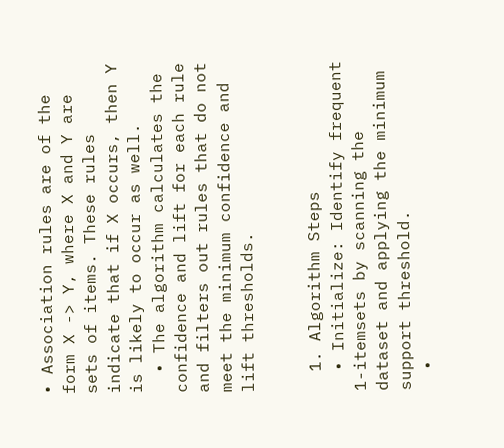• Association rules are of the form X -> Y, where X and Y are sets of items. These rules indicate that if X occurs, then Y is likely to occur as well.
  • The algorithm calculates the confidence and lift for each rule and filters out rules that do not meet the minimum confidence and lift thresholds.


  1. Algorithm Steps
  • Initialize: Identify frequent 1-itemsets by scanning the dataset and applying the minimum support threshold.
  •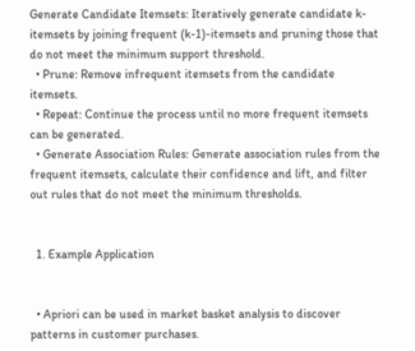Generate Candidate Itemsets: Iteratively generate candidate k-itemsets by joining frequent (k-1)-itemsets and pruning those that do not meet the minimum support threshold.
  • Prune: Remove infrequent itemsets from the candidate itemsets.
  • Repeat: Continue the process until no more frequent itemsets can be generated.
  • Generate Association Rules: Generate association rules from the frequent itemsets, calculate their confidence and lift, and filter out rules that do not meet the minimum thresholds.


  1. Example Application


  • Apriori can be used in market basket analysis to discover patterns in customer purchases.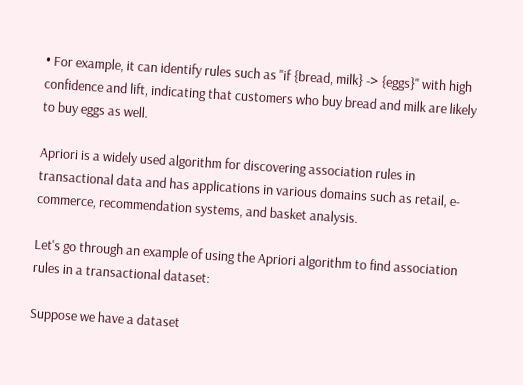• For example, it can identify rules such as "if {bread, milk} -> {eggs}" with high confidence and lift, indicating that customers who buy bread and milk are likely to buy eggs as well.

Apriori is a widely used algorithm for discovering association rules in transactional data and has applications in various domains such as retail, e-commerce, recommendation systems, and basket analysis.

Let's go through an example of using the Apriori algorithm to find association rules in a transactional dataset:

Suppose we have a dataset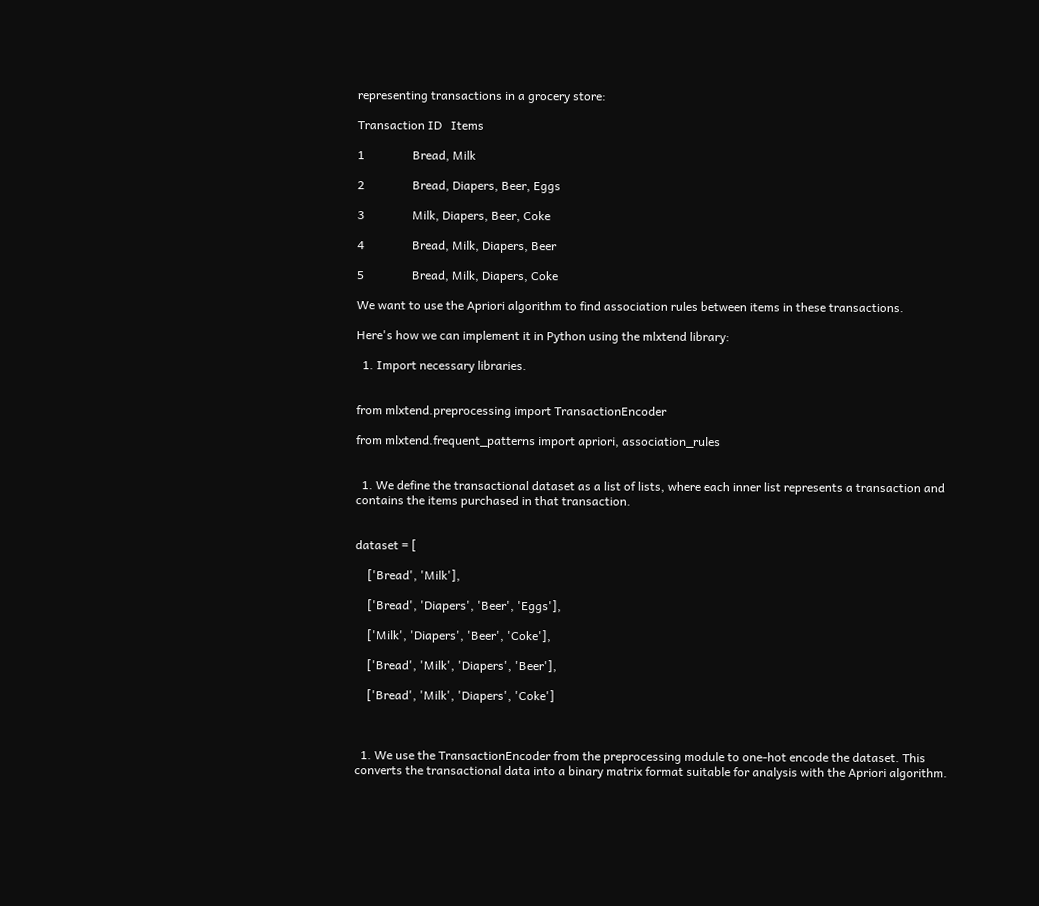representing transactions in a grocery store:

Transaction ID   Items

1                Bread, Milk

2                Bread, Diapers, Beer, Eggs

3                Milk, Diapers, Beer, Coke

4                Bread, Milk, Diapers, Beer

5                Bread, Milk, Diapers, Coke

We want to use the Apriori algorithm to find association rules between items in these transactions.

Here's how we can implement it in Python using the mlxtend library:

  1. Import necessary libraries.


from mlxtend.preprocessing import TransactionEncoder

from mlxtend.frequent_patterns import apriori, association_rules


  1. We define the transactional dataset as a list of lists, where each inner list represents a transaction and contains the items purchased in that transaction.


dataset = [

    ['Bread', 'Milk'],

    ['Bread', 'Diapers', 'Beer', 'Eggs'],

    ['Milk', 'Diapers', 'Beer', 'Coke'],

    ['Bread', 'Milk', 'Diapers', 'Beer'],

    ['Bread', 'Milk', 'Diapers', 'Coke']



  1. We use the TransactionEncoder from the preprocessing module to one-hot encode the dataset. This converts the transactional data into a binary matrix format suitable for analysis with the Apriori algorithm.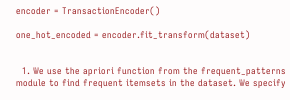encoder = TransactionEncoder()

one_hot_encoded = encoder.fit_transform(dataset)


  1. We use the apriori function from the frequent_patterns module to find frequent itemsets in the dataset. We specify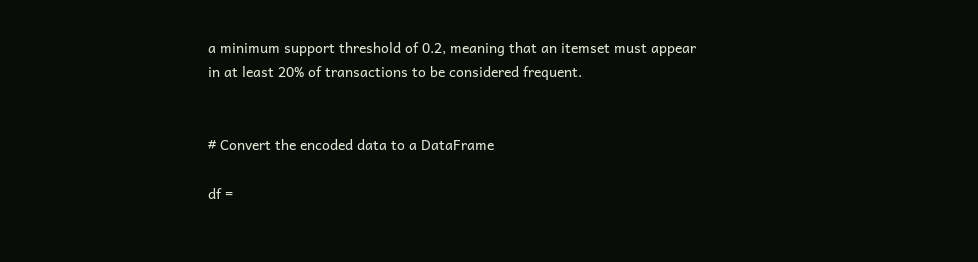a minimum support threshold of 0.2, meaning that an itemset must appear in at least 20% of transactions to be considered frequent.


# Convert the encoded data to a DataFrame

df =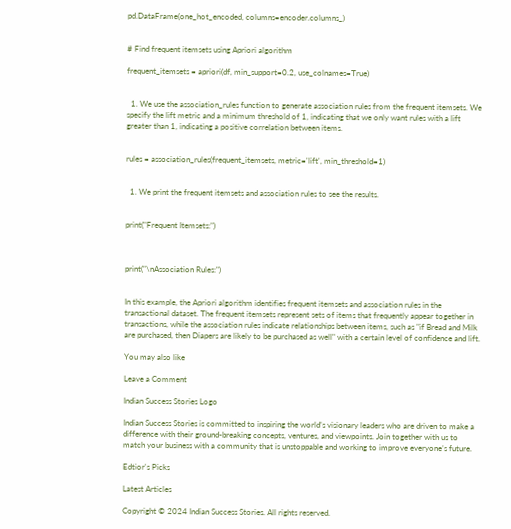pd.DataFrame(one_hot_encoded, columns=encoder.columns_)


# Find frequent itemsets using Apriori algorithm

frequent_itemsets = apriori(df, min_support=0.2, use_colnames=True)


  1. We use the association_rules function to generate association rules from the frequent itemsets. We specify the lift metric and a minimum threshold of 1, indicating that we only want rules with a lift greater than 1, indicating a positive correlation between items.


rules = association_rules(frequent_itemsets, metric='lift', min_threshold=1)


  1. We print the frequent itemsets and association rules to see the results.


print("Frequent Itemsets:")



print("\nAssociation Rules:")


In this example, the Apriori algorithm identifies frequent itemsets and association rules in the transactional dataset. The frequent itemsets represent sets of items that frequently appear together in transactions, while the association rules indicate relationships between items, such as "if Bread and Milk are purchased, then Diapers are likely to be purchased as well" with a certain level of confidence and lift.

You may also like

Leave a Comment

Indian Success Stories Logo

Indian Success Stories is committed to inspiring the world’s visionary leaders who are driven to make a difference with their ground-breaking concepts, ventures, and viewpoints. Join together with us to match your business with a community that is unstoppable and working to improve everyone’s future.

Edtior's Picks

Latest Articles

Copyright © 2024 Indian Success Stories. All rights reserved.